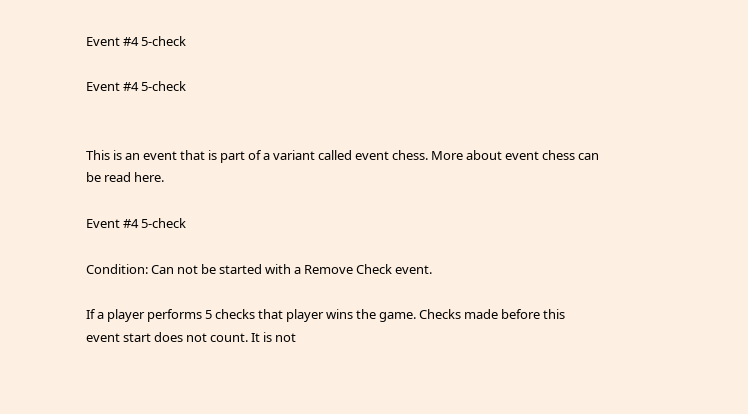Event #4 5-check

Event #4 5-check


This is an event that is part of a variant called event chess. More about event chess can be read here.

Event #4 5-check

Condition: Can not be started with a Remove Check event.

If a player performs 5 checks that player wins the game. Checks made before this event start does not count. It is not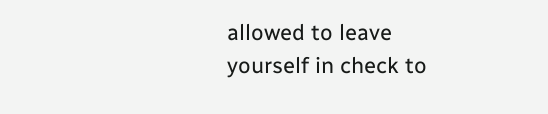allowed to leave yourself in check to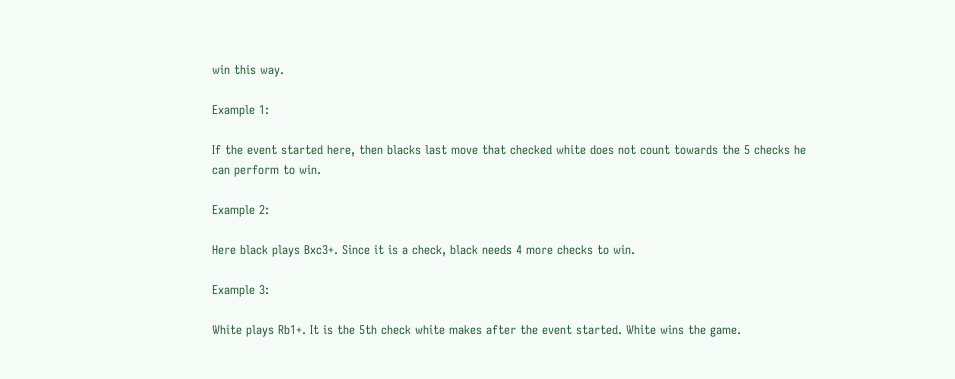win this way.

Example 1:

If the event started here, then blacks last move that checked white does not count towards the 5 checks he can perform to win.

Example 2:

Here black plays Bxc3+. Since it is a check, black needs 4 more checks to win.

Example 3:

White plays Rb1+. It is the 5th check white makes after the event started. White wins the game.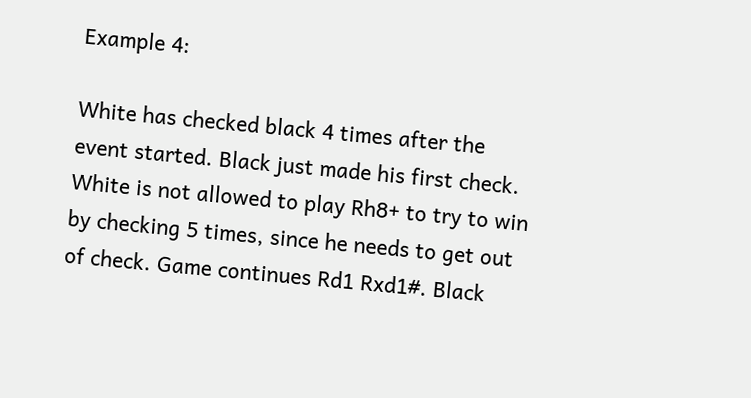Example 4:

White has checked black 4 times after the event started. Black just made his first check. White is not allowed to play Rh8+ to try to win by checking 5 times, since he needs to get out of check. Game continues Rd1 Rxd1#. Black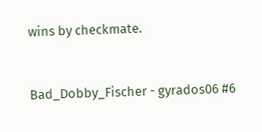wins by checkmate.


Bad_Dobby_Fischer - gyrados06 #6